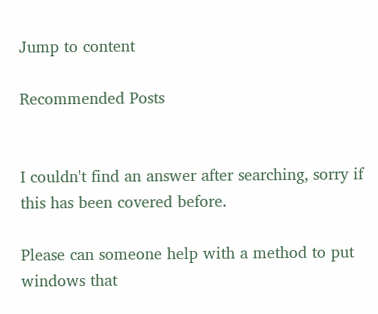Jump to content

Recommended Posts


I couldn't find an answer after searching, sorry if this has been covered before.

Please can someone help with a method to put windows that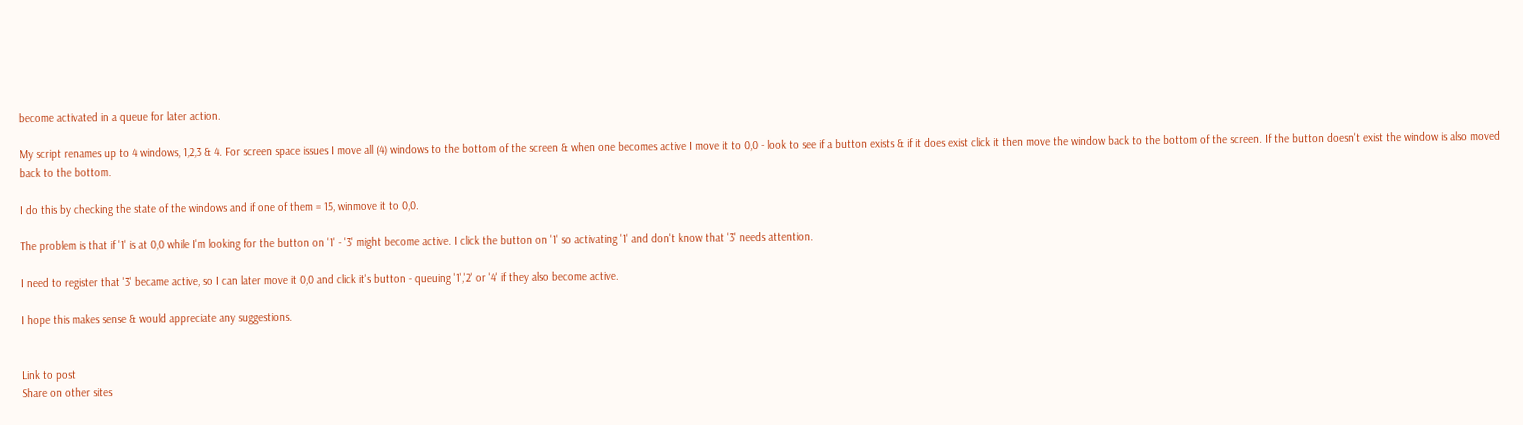become activated in a queue for later action.

My script renames up to 4 windows, 1,2,3 & 4. For screen space issues I move all (4) windows to the bottom of the screen & when one becomes active I move it to 0,0 - look to see if a button exists & if it does exist click it then move the window back to the bottom of the screen. If the button doesn't exist the window is also moved back to the bottom.

I do this by checking the state of the windows and if one of them = 15, winmove it to 0,0.

The problem is that if '1' is at 0,0 while I'm looking for the button on '1' - '3' might become active. I click the button on '1' so activating '1' and don't know that '3' needs attention.

I need to register that '3' became active, so I can later move it 0,0 and click it's button - queuing '1','2' or '4' if they also become active.

I hope this makes sense & would appreciate any suggestions.


Link to post
Share on other sites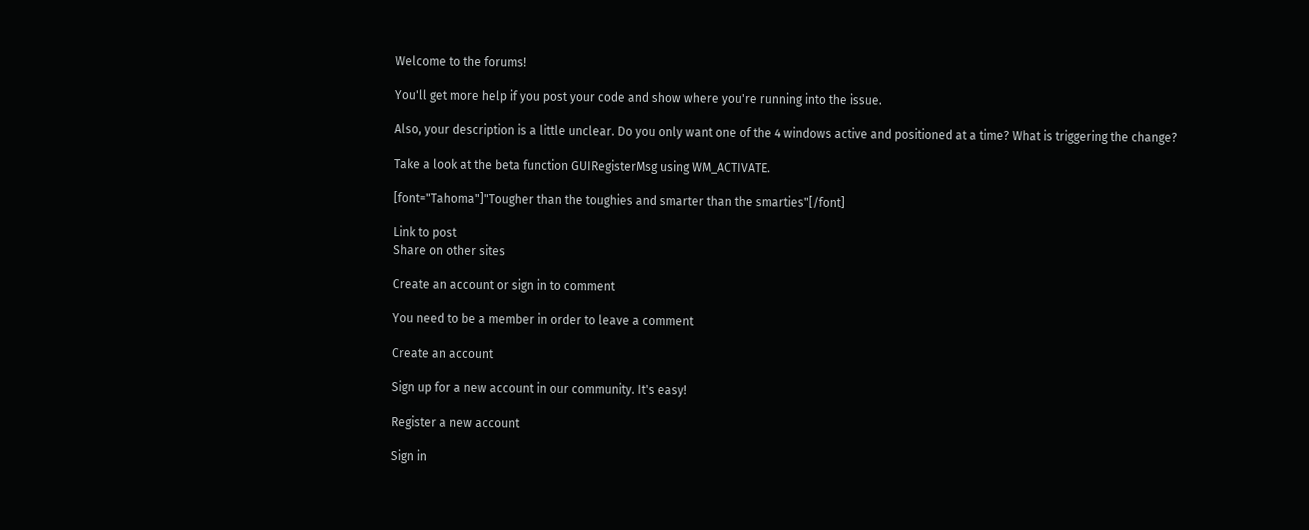Welcome to the forums!

You'll get more help if you post your code and show where you're running into the issue.

Also, your description is a little unclear. Do you only want one of the 4 windows active and positioned at a time? What is triggering the change?

Take a look at the beta function GUIRegisterMsg using WM_ACTIVATE.

[font="Tahoma"]"Tougher than the toughies and smarter than the smarties"[/font]

Link to post
Share on other sites

Create an account or sign in to comment

You need to be a member in order to leave a comment

Create an account

Sign up for a new account in our community. It's easy!

Register a new account

Sign in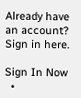Already have an account? Sign in here.

Sign In Now
  •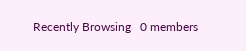Recently Browsing   0 members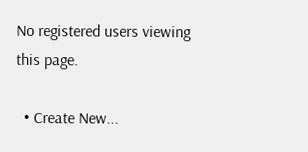No registered users viewing this page.

  • Create New...